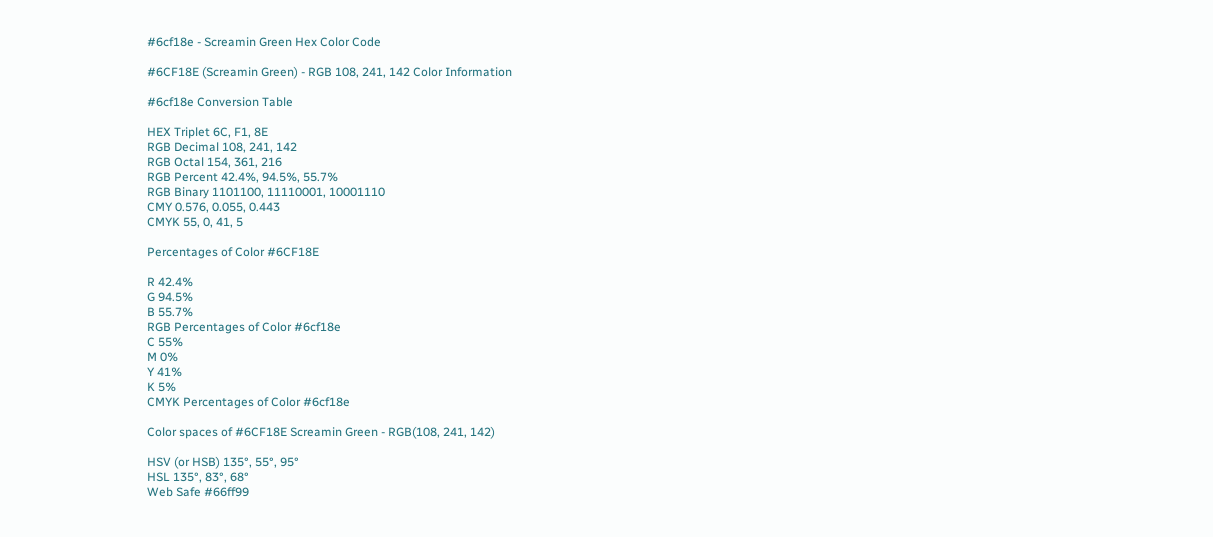#6cf18e - Screamin Green Hex Color Code

#6CF18E (Screamin Green) - RGB 108, 241, 142 Color Information

#6cf18e Conversion Table

HEX Triplet 6C, F1, 8E
RGB Decimal 108, 241, 142
RGB Octal 154, 361, 216
RGB Percent 42.4%, 94.5%, 55.7%
RGB Binary 1101100, 11110001, 10001110
CMY 0.576, 0.055, 0.443
CMYK 55, 0, 41, 5

Percentages of Color #6CF18E

R 42.4%
G 94.5%
B 55.7%
RGB Percentages of Color #6cf18e
C 55%
M 0%
Y 41%
K 5%
CMYK Percentages of Color #6cf18e

Color spaces of #6CF18E Screamin Green - RGB(108, 241, 142)

HSV (or HSB) 135°, 55°, 95°
HSL 135°, 83°, 68°
Web Safe #66ff99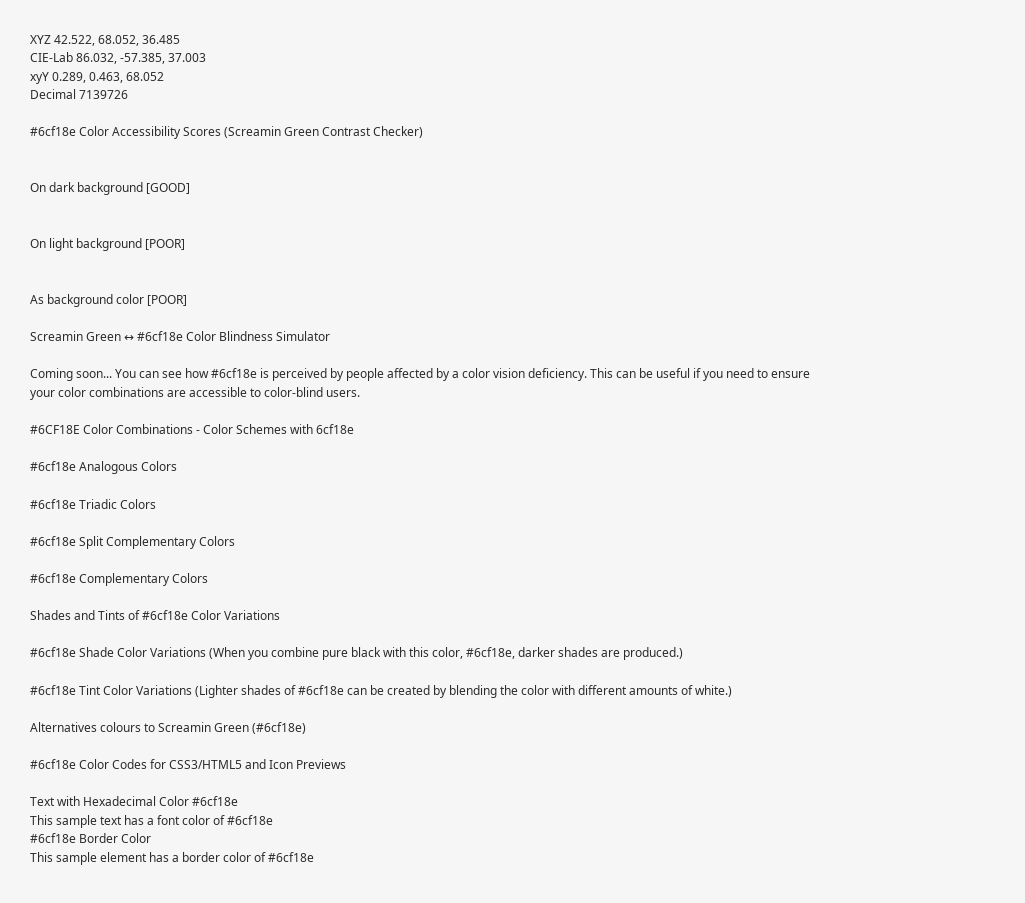XYZ 42.522, 68.052, 36.485
CIE-Lab 86.032, -57.385, 37.003
xyY 0.289, 0.463, 68.052
Decimal 7139726

#6cf18e Color Accessibility Scores (Screamin Green Contrast Checker)


On dark background [GOOD]


On light background [POOR]


As background color [POOR]

Screamin Green ↔ #6cf18e Color Blindness Simulator

Coming soon... You can see how #6cf18e is perceived by people affected by a color vision deficiency. This can be useful if you need to ensure your color combinations are accessible to color-blind users.

#6CF18E Color Combinations - Color Schemes with 6cf18e

#6cf18e Analogous Colors

#6cf18e Triadic Colors

#6cf18e Split Complementary Colors

#6cf18e Complementary Colors

Shades and Tints of #6cf18e Color Variations

#6cf18e Shade Color Variations (When you combine pure black with this color, #6cf18e, darker shades are produced.)

#6cf18e Tint Color Variations (Lighter shades of #6cf18e can be created by blending the color with different amounts of white.)

Alternatives colours to Screamin Green (#6cf18e)

#6cf18e Color Codes for CSS3/HTML5 and Icon Previews

Text with Hexadecimal Color #6cf18e
This sample text has a font color of #6cf18e
#6cf18e Border Color
This sample element has a border color of #6cf18e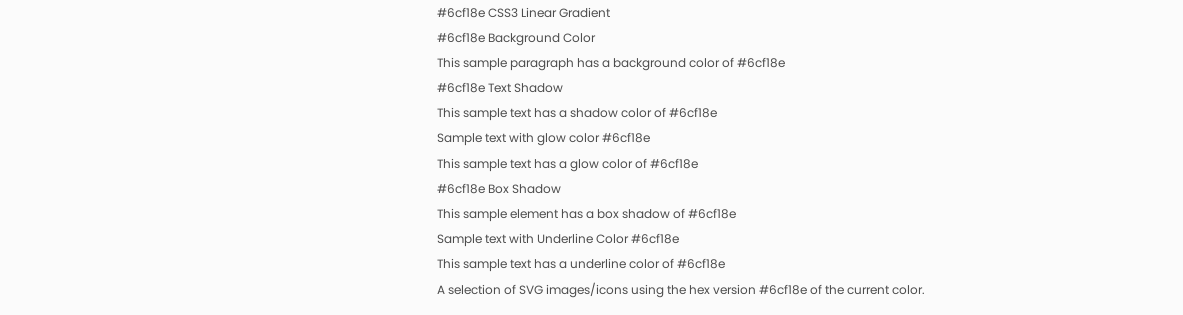#6cf18e CSS3 Linear Gradient
#6cf18e Background Color
This sample paragraph has a background color of #6cf18e
#6cf18e Text Shadow
This sample text has a shadow color of #6cf18e
Sample text with glow color #6cf18e
This sample text has a glow color of #6cf18e
#6cf18e Box Shadow
This sample element has a box shadow of #6cf18e
Sample text with Underline Color #6cf18e
This sample text has a underline color of #6cf18e
A selection of SVG images/icons using the hex version #6cf18e of the current color.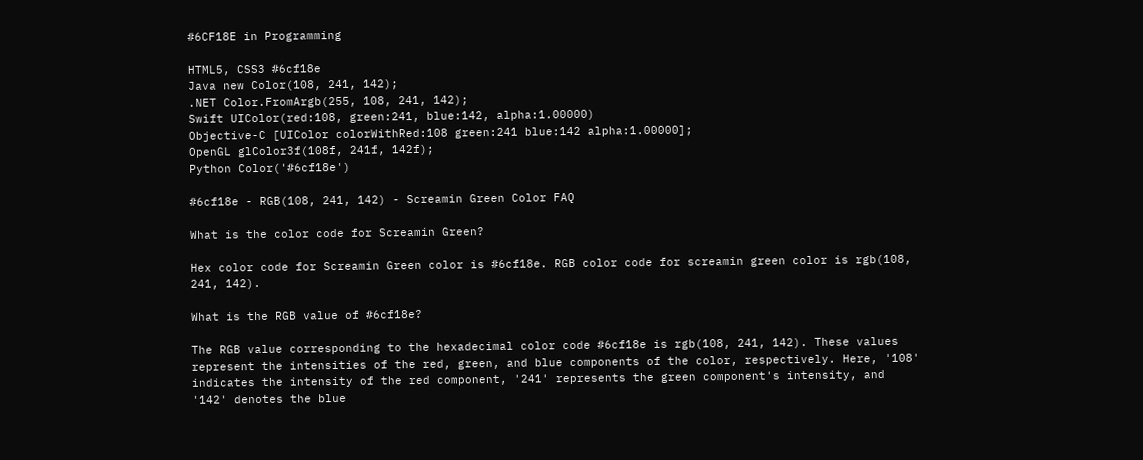#6CF18E in Programming

HTML5, CSS3 #6cf18e
Java new Color(108, 241, 142);
.NET Color.FromArgb(255, 108, 241, 142);
Swift UIColor(red:108, green:241, blue:142, alpha:1.00000)
Objective-C [UIColor colorWithRed:108 green:241 blue:142 alpha:1.00000];
OpenGL glColor3f(108f, 241f, 142f);
Python Color('#6cf18e')

#6cf18e - RGB(108, 241, 142) - Screamin Green Color FAQ

What is the color code for Screamin Green?

Hex color code for Screamin Green color is #6cf18e. RGB color code for screamin green color is rgb(108, 241, 142).

What is the RGB value of #6cf18e?

The RGB value corresponding to the hexadecimal color code #6cf18e is rgb(108, 241, 142). These values represent the intensities of the red, green, and blue components of the color, respectively. Here, '108' indicates the intensity of the red component, '241' represents the green component's intensity, and '142' denotes the blue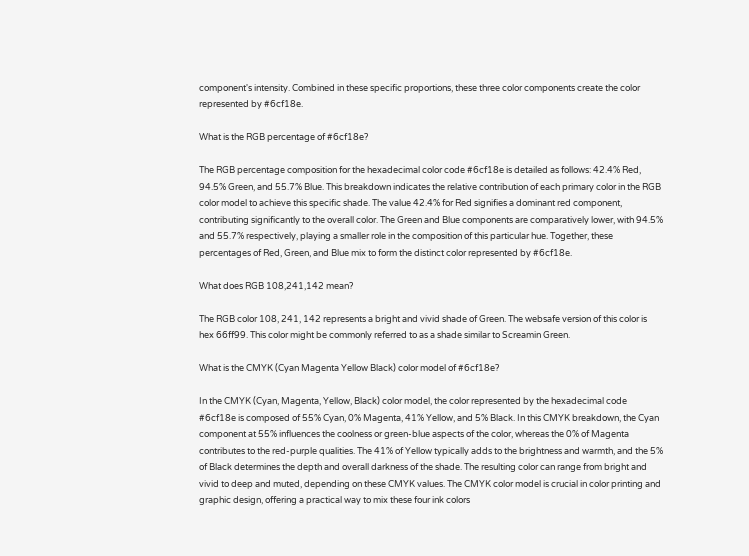component's intensity. Combined in these specific proportions, these three color components create the color represented by #6cf18e.

What is the RGB percentage of #6cf18e?

The RGB percentage composition for the hexadecimal color code #6cf18e is detailed as follows: 42.4% Red, 94.5% Green, and 55.7% Blue. This breakdown indicates the relative contribution of each primary color in the RGB color model to achieve this specific shade. The value 42.4% for Red signifies a dominant red component, contributing significantly to the overall color. The Green and Blue components are comparatively lower, with 94.5% and 55.7% respectively, playing a smaller role in the composition of this particular hue. Together, these percentages of Red, Green, and Blue mix to form the distinct color represented by #6cf18e.

What does RGB 108,241,142 mean?

The RGB color 108, 241, 142 represents a bright and vivid shade of Green. The websafe version of this color is hex 66ff99. This color might be commonly referred to as a shade similar to Screamin Green.

What is the CMYK (Cyan Magenta Yellow Black) color model of #6cf18e?

In the CMYK (Cyan, Magenta, Yellow, Black) color model, the color represented by the hexadecimal code #6cf18e is composed of 55% Cyan, 0% Magenta, 41% Yellow, and 5% Black. In this CMYK breakdown, the Cyan component at 55% influences the coolness or green-blue aspects of the color, whereas the 0% of Magenta contributes to the red-purple qualities. The 41% of Yellow typically adds to the brightness and warmth, and the 5% of Black determines the depth and overall darkness of the shade. The resulting color can range from bright and vivid to deep and muted, depending on these CMYK values. The CMYK color model is crucial in color printing and graphic design, offering a practical way to mix these four ink colors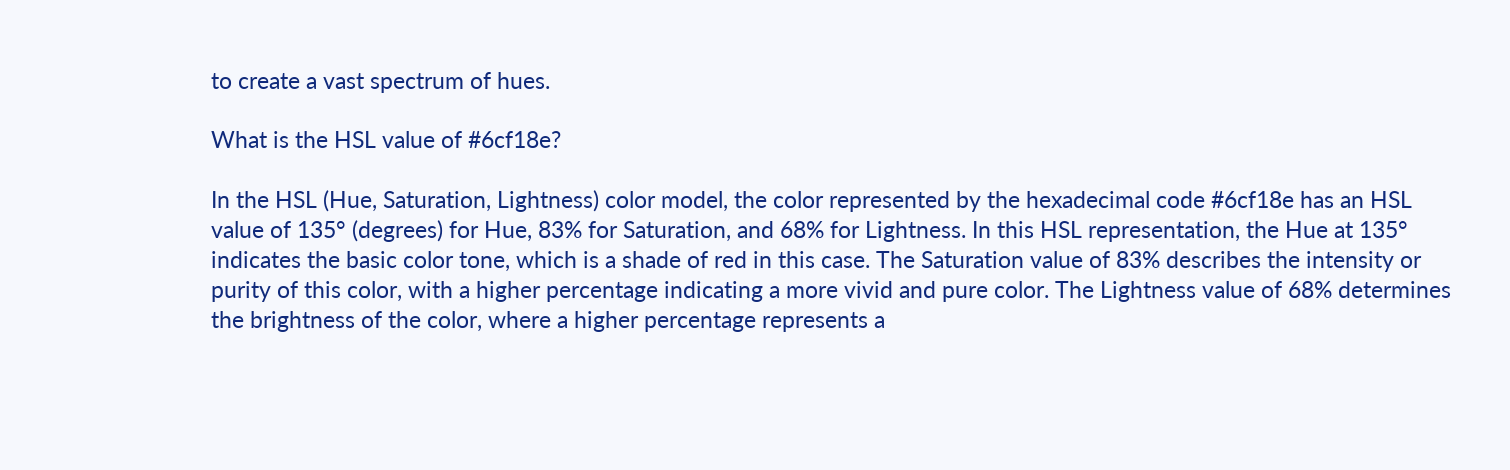to create a vast spectrum of hues.

What is the HSL value of #6cf18e?

In the HSL (Hue, Saturation, Lightness) color model, the color represented by the hexadecimal code #6cf18e has an HSL value of 135° (degrees) for Hue, 83% for Saturation, and 68% for Lightness. In this HSL representation, the Hue at 135° indicates the basic color tone, which is a shade of red in this case. The Saturation value of 83% describes the intensity or purity of this color, with a higher percentage indicating a more vivid and pure color. The Lightness value of 68% determines the brightness of the color, where a higher percentage represents a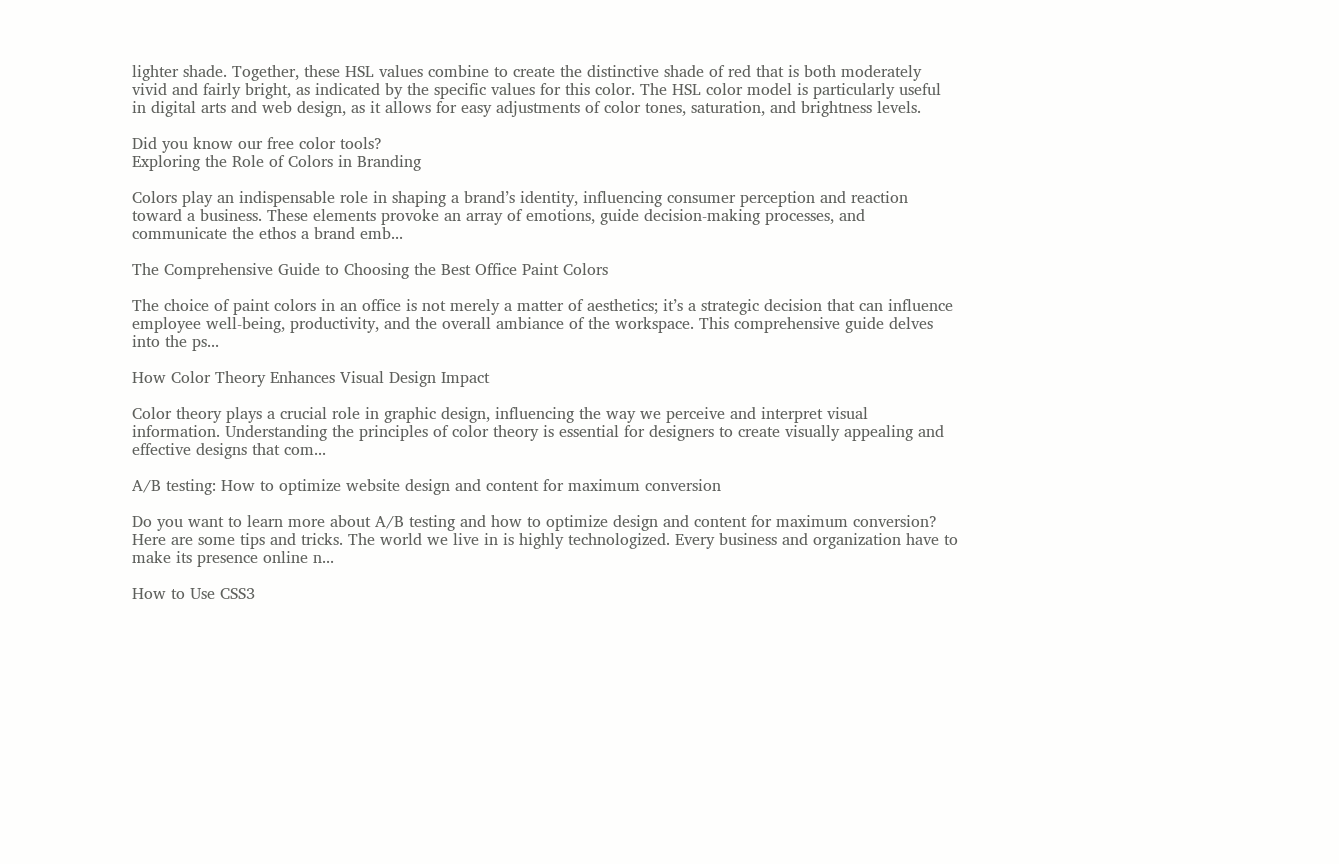lighter shade. Together, these HSL values combine to create the distinctive shade of red that is both moderately vivid and fairly bright, as indicated by the specific values for this color. The HSL color model is particularly useful in digital arts and web design, as it allows for easy adjustments of color tones, saturation, and brightness levels.

Did you know our free color tools?
Exploring the Role of Colors in Branding

Colors play an indispensable role in shaping a brand’s identity, influencing consumer perception and reaction toward a business. These elements provoke an array of emotions, guide decision-making processes, and communicate the ethos a brand emb...

The Comprehensive Guide to Choosing the Best Office Paint Colors

The choice of paint colors in an office is not merely a matter of aesthetics; it’s a strategic decision that can influence employee well-being, productivity, and the overall ambiance of the workspace. This comprehensive guide delves into the ps...

How Color Theory Enhances Visual Design Impact

Color theory plays a crucial role in graphic design, influencing the way we perceive and interpret visual information. Understanding the principles of color theory is essential for designers to create visually appealing and effective designs that com...

A/B testing: How to optimize website design and content for maximum conversion

Do you want to learn more about A/B testing and how to optimize design and content for maximum conversion? Here are some tips and tricks. The world we live in is highly technologized. Every business and organization have to make its presence online n...

How to Use CSS3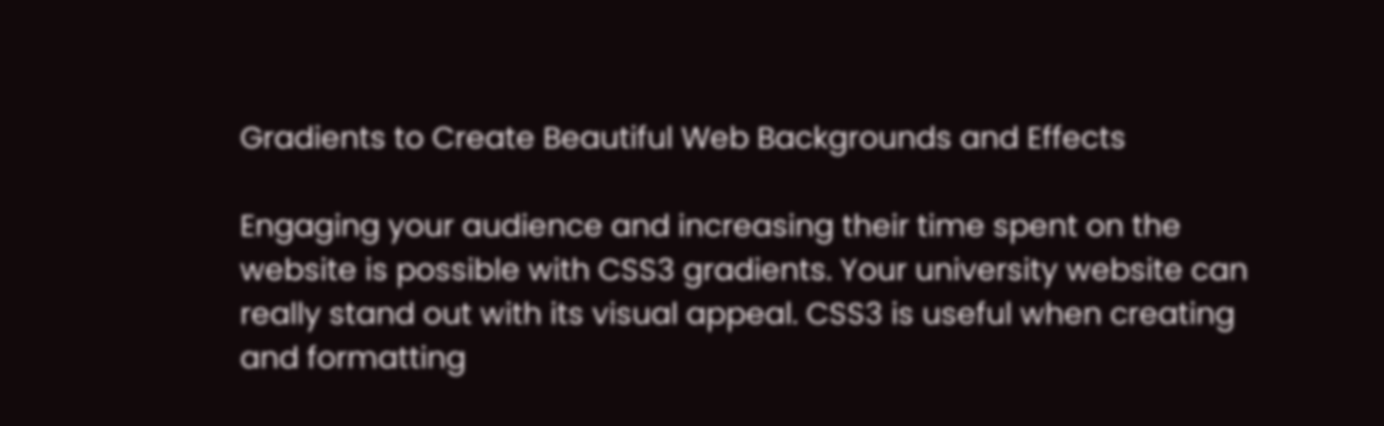Gradients to Create Beautiful Web Backgrounds and Effects

Engaging your audience and increasing their time spent on the website is possible with CSS3 gradients. Your university website can really stand out with its visual appeal. CSS3 is useful when creating and formatting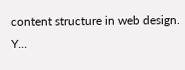content structure in web design. Y...